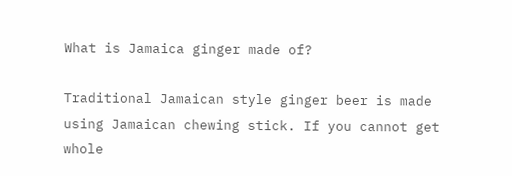What is Jamaica ginger made of?

Traditional Jamaican style ginger beer is made using Jamaican chewing stick. If you cannot get whole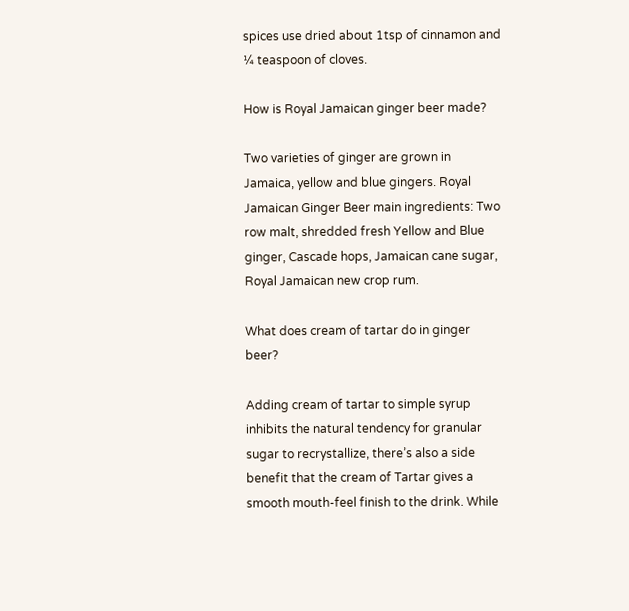spices use dried about 1tsp of cinnamon and ¼ teaspoon of cloves.

How is Royal Jamaican ginger beer made?

Two varieties of ginger are grown in Jamaica, yellow and blue gingers. Royal Jamaican Ginger Beer main ingredients: Two row malt, shredded fresh Yellow and Blue ginger, Cascade hops, Jamaican cane sugar, Royal Jamaican new crop rum.

What does cream of tartar do in ginger beer?

Adding cream of tartar to simple syrup inhibits the natural tendency for granular sugar to recrystallize, there’s also a side benefit that the cream of Tartar gives a smooth mouth-feel finish to the drink. While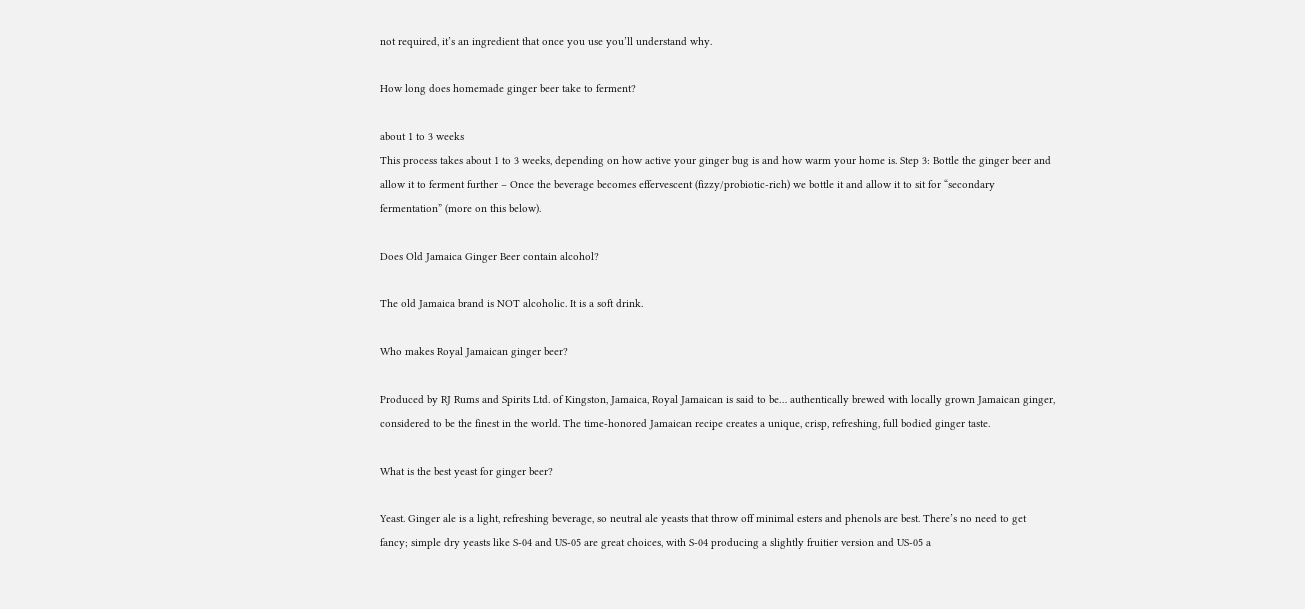not required, it’s an ingredient that once you use you’ll understand why.

How long does homemade ginger beer take to ferment?

about 1 to 3 weeks
This process takes about 1 to 3 weeks, depending on how active your ginger bug is and how warm your home is. Step 3: Bottle the ginger beer and allow it to ferment further – Once the beverage becomes effervescent (fizzy/probiotic-rich) we bottle it and allow it to sit for “secondary fermentation” (more on this below).

Does Old Jamaica Ginger Beer contain alcohol?

The old Jamaica brand is NOT alcoholic. It is a soft drink.

Who makes Royal Jamaican ginger beer?

Produced by RJ Rums and Spirits Ltd. of Kingston, Jamaica, Royal Jamaican is said to be… authentically brewed with locally grown Jamaican ginger, considered to be the finest in the world. The time-honored Jamaican recipe creates a unique, crisp, refreshing, full bodied ginger taste.

What is the best yeast for ginger beer?

Yeast. Ginger ale is a light, refreshing beverage, so neutral ale yeasts that throw off minimal esters and phenols are best. There’s no need to get fancy; simple dry yeasts like S-04 and US-05 are great choices, with S-04 producing a slightly fruitier version and US-05 a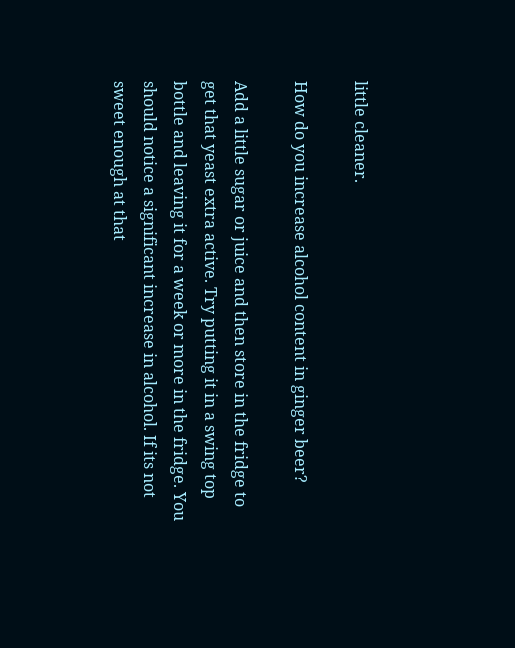little cleaner.

How do you increase alcohol content in ginger beer?

Add a little sugar or juice and then store in the fridge to get that yeast extra active. Try putting it in a swing top bottle and leaving it for a week or more in the fridge. You should notice a significant increase in alcohol. If its not sweet enough at that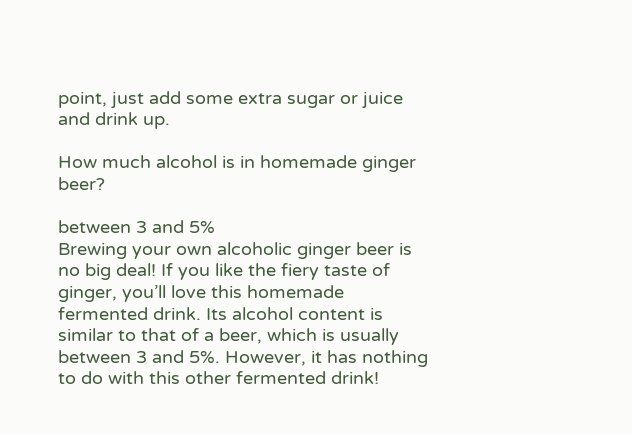point, just add some extra sugar or juice and drink up.

How much alcohol is in homemade ginger beer?

between 3 and 5%
Brewing your own alcoholic ginger beer is no big deal! If you like the fiery taste of ginger, you’ll love this homemade fermented drink. Its alcohol content is similar to that of a beer, which is usually between 3 and 5%. However, it has nothing to do with this other fermented drink!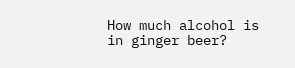How much alcohol is in ginger beer?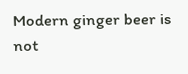Modern ginger beer is not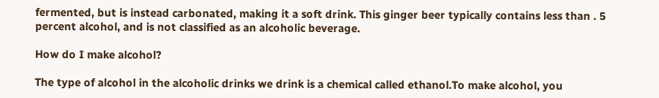fermented, but is instead carbonated, making it a soft drink. This ginger beer typically contains less than . 5 percent alcohol, and is not classified as an alcoholic beverage.

How do I make alcohol?

The type of alcohol in the alcoholic drinks we drink is a chemical called ethanol.To make alcohol, you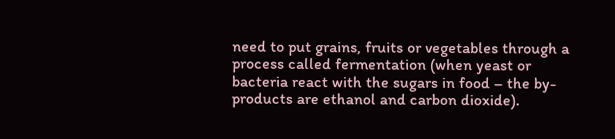need to put grains, fruits or vegetables through a process called fermentation (when yeast or bacteria react with the sugars in food – the by-products are ethanol and carbon dioxide).